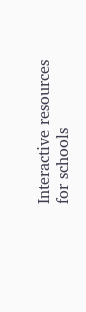Interactive resources for schools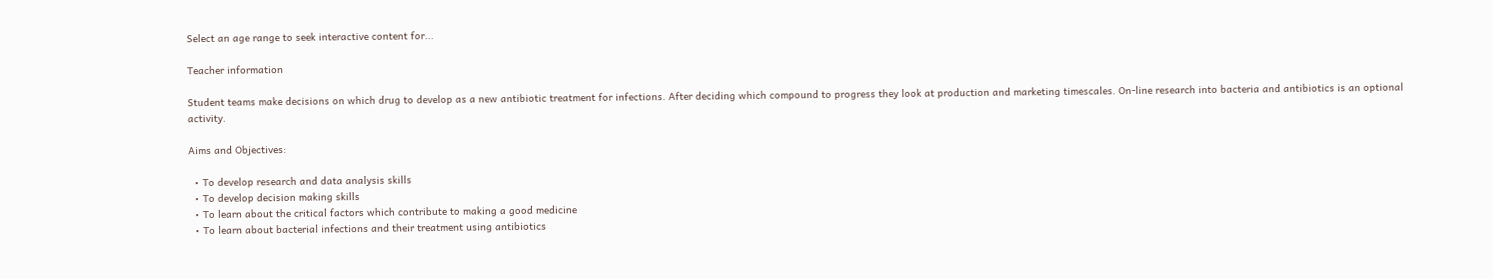Select an age range to seek interactive content for...

Teacher information

Student teams make decisions on which drug to develop as a new antibiotic treatment for infections. After deciding which compound to progress they look at production and marketing timescales. On-line research into bacteria and antibiotics is an optional activity.

Aims and Objectives:

  • To develop research and data analysis skills
  • To develop decision making skills
  • To learn about the critical factors which contribute to making a good medicine
  • To learn about bacterial infections and their treatment using antibiotics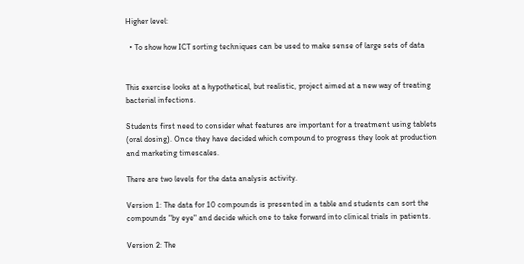Higher level:

  • To show how ICT sorting techniques can be used to make sense of large sets of data


This exercise looks at a hypothetical, but realistic, project aimed at a new way of treating bacterial infections.

Students first need to consider what features are important for a treatment using tablets (oral dosing). Once they have decided which compound to progress they look at production and marketing timescales.

There are two levels for the data analysis activity.

Version 1: The data for 10 compounds is presented in a table and students can sort the compounds "by eye" and decide which one to take forward into clinical trials in patients.

Version 2: The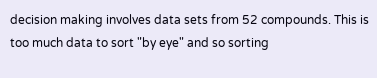decision making involves data sets from 52 compounds. This is too much data to sort "by eye" and so sorting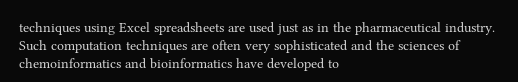techniques using Excel spreadsheets are used just as in the pharmaceutical industry. Such computation techniques are often very sophisticated and the sciences of chemoinformatics and bioinformatics have developed to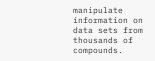manipulate information on data sets from thousands of compounds.